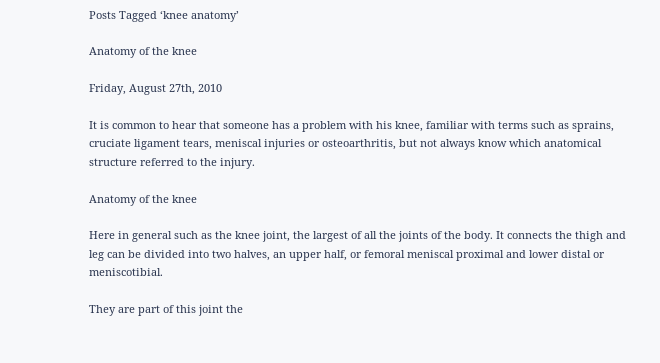Posts Tagged ‘knee anatomy’

Anatomy of the knee

Friday, August 27th, 2010

It is common to hear that someone has a problem with his knee, familiar with terms such as sprains, cruciate ligament tears, meniscal injuries or osteoarthritis, but not always know which anatomical structure referred to the injury.

Anatomy of the knee

Here in general such as the knee joint, the largest of all the joints of the body. It connects the thigh and leg can be divided into two halves, an upper half, or femoral meniscal proximal and lower distal or meniscotibial.

They are part of this joint the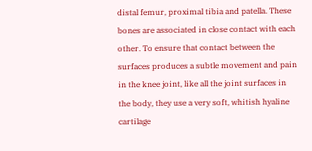distal femur, proximal tibia and patella. These bones are associated in close contact with each other. To ensure that contact between the surfaces produces a subtle movement and pain in the knee joint, like all the joint surfaces in the body, they use a very soft, whitish hyaline cartilage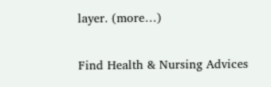layer. (more…)

Find Health & Nursing Advices